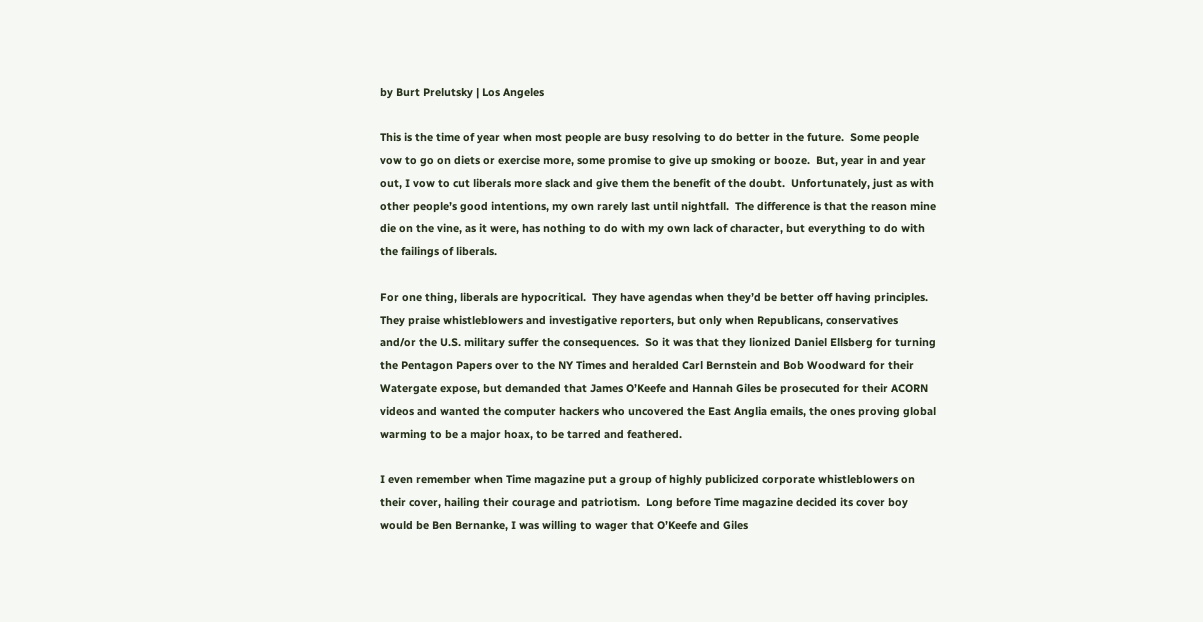by Burt Prelutsky | Los Angeles

This is the time of year when most people are busy resolving to do better in the future.  Some people vow to go on diets or exercise more, some promise to give up smoking or booze.  But, year in and year out, I vow to cut liberals more slack and give them the benefit of the doubt.  Unfortunately, just as with other people’s good intentions, my own rarely last until nightfall.  The difference is that the reason mine die on the vine, as it were, has nothing to do with my own lack of character, but everything to do with the failings of liberals.

For one thing, liberals are hypocritical.  They have agendas when they’d be better off having principles.  They praise whistleblowers and investigative reporters, but only when Republicans, conservatives and/or the U.S. military suffer the consequences.  So it was that they lionized Daniel Ellsberg for turning the Pentagon Papers over to the NY Times and heralded Carl Bernstein and Bob Woodward for their Watergate expose, but demanded that James O’Keefe and Hannah Giles be prosecuted for their ACORN videos and wanted the computer hackers who uncovered the East Anglia emails, the ones proving global warming to be a major hoax, to be tarred and feathered.

I even remember when Time magazine put a group of highly publicized corporate whistleblowers on their cover, hailing their courage and patriotism.  Long before Time magazine decided its cover boy would be Ben Bernanke, I was willing to wager that O’Keefe and Giles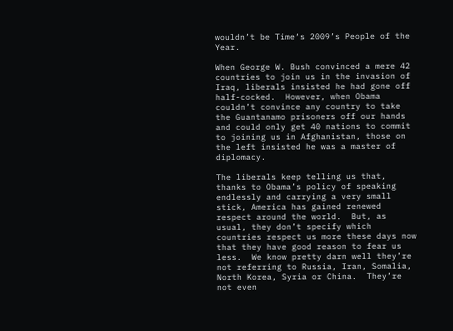wouldn’t be Time‘s 2009’s People of the Year.

When George W. Bush convinced a mere 42 countries to join us in the invasion of Iraq, liberals insisted he had gone off half-cocked.  However, when Obama couldn’t convince any country to take the Guantanamo prisoners off our hands and could only get 40 nations to commit to joining us in Afghanistan, those on the left insisted he was a master of diplomacy.

The liberals keep telling us that, thanks to Obama’s policy of speaking endlessly and carrying a very small stick, America has gained renewed respect around the world.  But, as usual, they don’t specify which countries respect us more these days now that they have good reason to fear us less.  We know pretty darn well they’re not referring to Russia, Iran, Somalia, North Korea, Syria or China.  They’re not even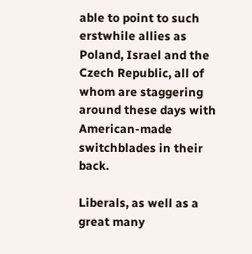able to point to such erstwhile allies as Poland, Israel and the Czech Republic, all of whom are staggering around these days with American-made switchblades in their back.

Liberals, as well as a great many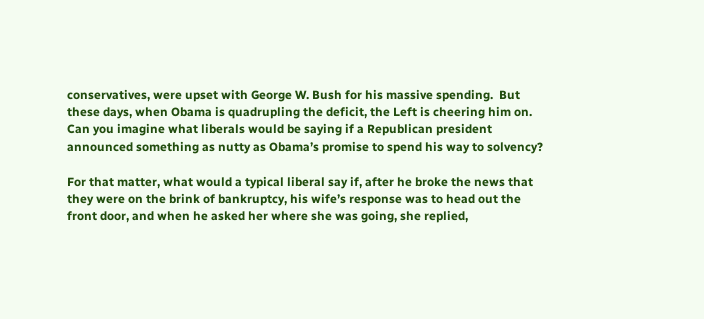conservatives, were upset with George W. Bush for his massive spending.  But these days, when Obama is quadrupling the deficit, the Left is cheering him on.  Can you imagine what liberals would be saying if a Republican president announced something as nutty as Obama’s promise to spend his way to solvency?

For that matter, what would a typical liberal say if, after he broke the news that they were on the brink of bankruptcy, his wife’s response was to head out the front door, and when he asked her where she was going, she replied,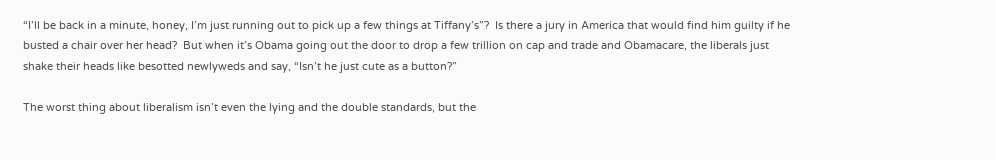“I’ll be back in a minute, honey, I’m just running out to pick up a few things at Tiffany’s”?  Is there a jury in America that would find him guilty if he busted a chair over her head?  But when it’s Obama going out the door to drop a few trillion on cap and trade and Obamacare, the liberals just shake their heads like besotted newlyweds and say, “Isn’t he just cute as a button?”

The worst thing about liberalism isn’t even the lying and the double standards, but the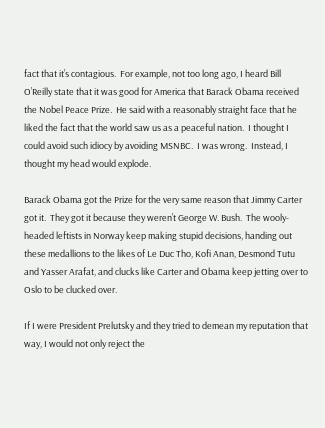fact that it’s contagious.  For example, not too long ago, I heard Bill O’Reilly state that it was good for America that Barack Obama received the Nobel Peace Prize.  He said with a reasonably straight face that he liked the fact that the world saw us as a peaceful nation.  I thought I could avoid such idiocy by avoiding MSNBC.  I was wrong.  Instead, I thought my head would explode.

Barack Obama got the Prize for the very same reason that Jimmy Carter got it.  They got it because they weren’t George W. Bush.  The wooly-headed leftists in Norway keep making stupid decisions, handing out these medallions to the likes of Le Duc Tho, Kofi Anan, Desmond Tutu and Yasser Arafat, and clucks like Carter and Obama keep jetting over to Oslo to be clucked over.

If I were President Prelutsky and they tried to demean my reputation that way, I would not only reject the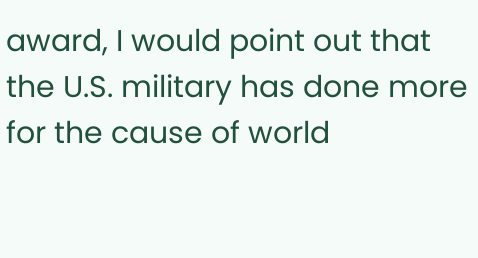award, I would point out that the U.S. military has done more for the cause of world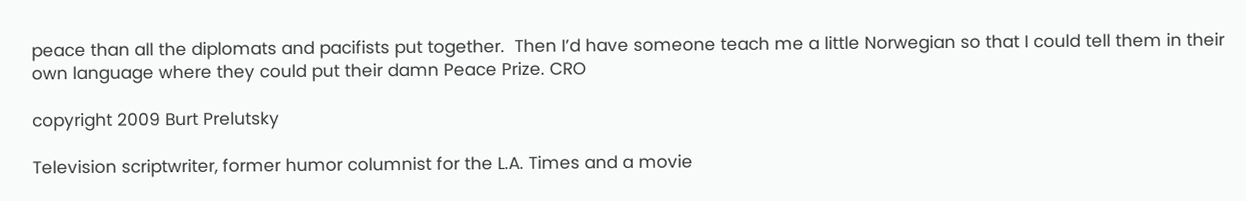peace than all the diplomats and pacifists put together.  Then I’d have someone teach me a little Norwegian so that I could tell them in their own language where they could put their damn Peace Prize. CRO

copyright 2009 Burt Prelutsky

Television scriptwriter, former humor columnist for the L.A. Times and a movie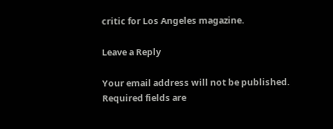critic for Los Angeles magazine.

Leave a Reply

Your email address will not be published. Required fields are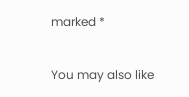marked *

You may also like